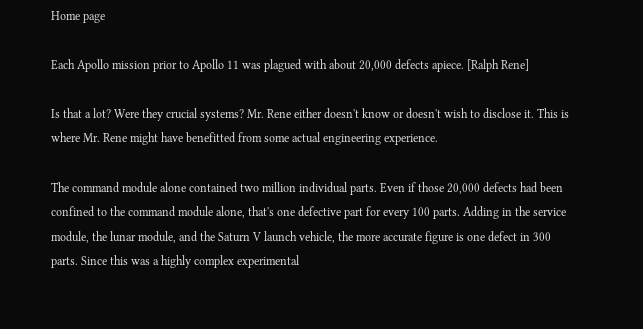Home page

Each Apollo mission prior to Apollo 11 was plagued with about 20,000 defects apiece. [Ralph Rene]

Is that a lot? Were they crucial systems? Mr. Rene either doesn't know or doesn't wish to disclose it. This is where Mr. Rene might have benefitted from some actual engineering experience.

The command module alone contained two million individual parts. Even if those 20,000 defects had been confined to the command module alone, that's one defective part for every 100 parts. Adding in the service module, the lunar module, and the Saturn V launch vehicle, the more accurate figure is one defect in 300 parts. Since this was a highly complex experimental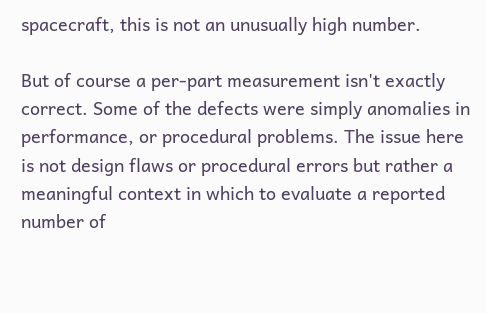spacecraft, this is not an unusually high number.

But of course a per-part measurement isn't exactly correct. Some of the defects were simply anomalies in performance, or procedural problems. The issue here is not design flaws or procedural errors but rather a meaningful context in which to evaluate a reported number of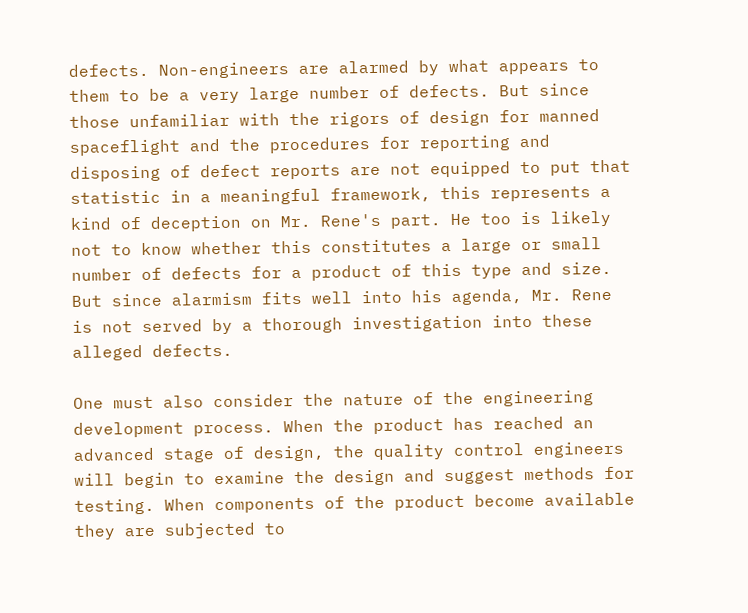defects. Non-engineers are alarmed by what appears to them to be a very large number of defects. But since those unfamiliar with the rigors of design for manned spaceflight and the procedures for reporting and disposing of defect reports are not equipped to put that statistic in a meaningful framework, this represents a kind of deception on Mr. Rene's part. He too is likely not to know whether this constitutes a large or small number of defects for a product of this type and size. But since alarmism fits well into his agenda, Mr. Rene is not served by a thorough investigation into these alleged defects.

One must also consider the nature of the engineering development process. When the product has reached an advanced stage of design, the quality control engineers will begin to examine the design and suggest methods for testing. When components of the product become available they are subjected to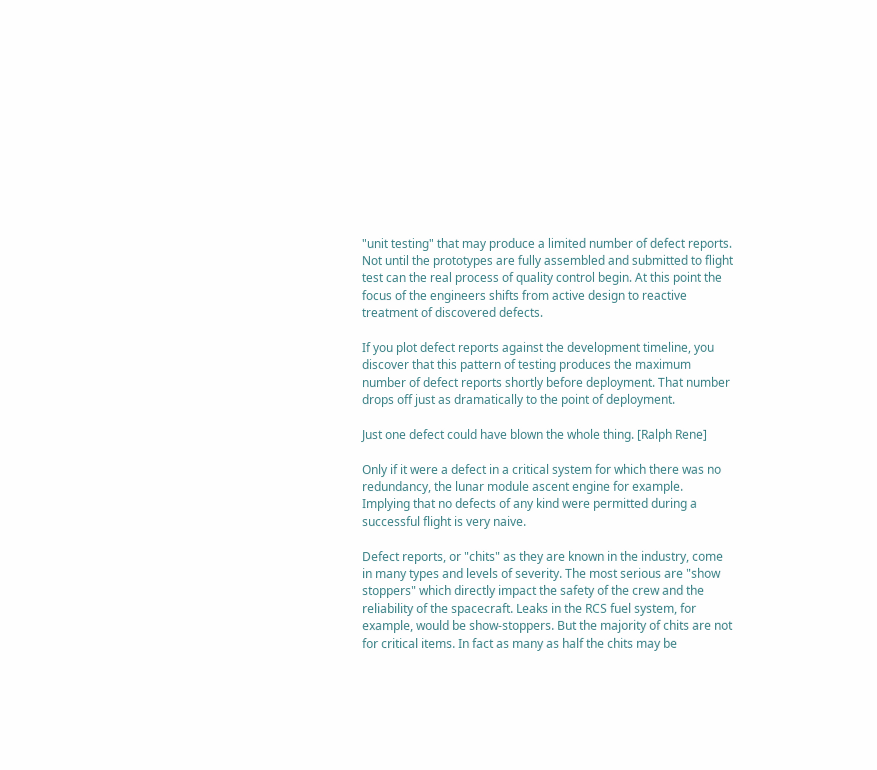"unit testing" that may produce a limited number of defect reports. Not until the prototypes are fully assembled and submitted to flight test can the real process of quality control begin. At this point the focus of the engineers shifts from active design to reactive treatment of discovered defects.

If you plot defect reports against the development timeline, you discover that this pattern of testing produces the maximum number of defect reports shortly before deployment. That number drops off just as dramatically to the point of deployment.

Just one defect could have blown the whole thing. [Ralph Rene]

Only if it were a defect in a critical system for which there was no redundancy, the lunar module ascent engine for example. Implying that no defects of any kind were permitted during a successful flight is very naive.

Defect reports, or "chits" as they are known in the industry, come in many types and levels of severity. The most serious are "show stoppers" which directly impact the safety of the crew and the reliability of the spacecraft. Leaks in the RCS fuel system, for example, would be show-stoppers. But the majority of chits are not for critical items. In fact as many as half the chits may be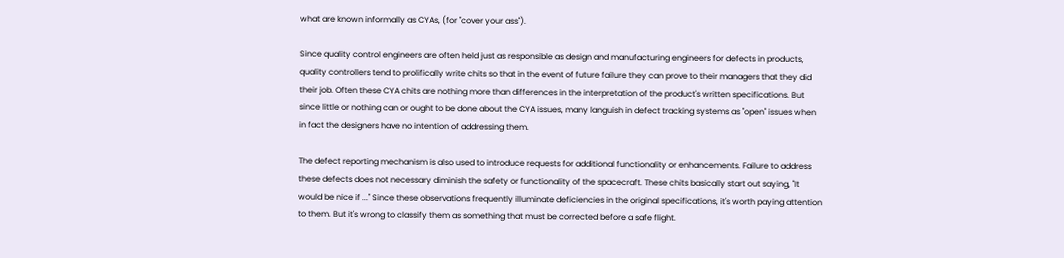what are known informally as CYAs, (for "cover your ass").

Since quality control engineers are often held just as responsible as design and manufacturing engineers for defects in products, quality controllers tend to prolifically write chits so that in the event of future failure they can prove to their managers that they did their job. Often these CYA chits are nothing more than differences in the interpretation of the product's written specifications. But since little or nothing can or ought to be done about the CYA issues, many languish in defect tracking systems as "open" issues when in fact the designers have no intention of addressing them.

The defect reporting mechanism is also used to introduce requests for additional functionality or enhancements. Failure to address these defects does not necessary diminish the safety or functionality of the spacecraft. These chits basically start out saying, "It would be nice if ..." Since these observations frequently illuminate deficiencies in the original specifications, it's worth paying attention to them. But it's wrong to classify them as something that must be corrected before a safe flight.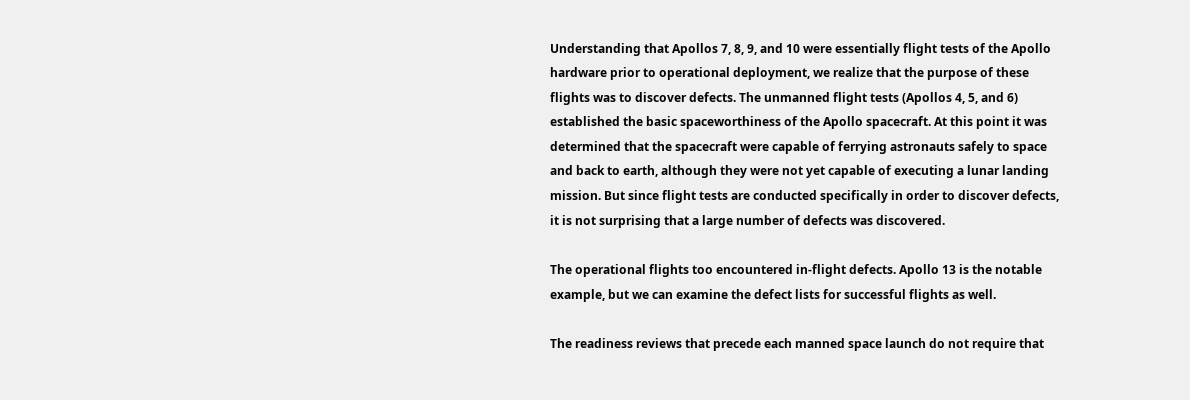Understanding that Apollos 7, 8, 9, and 10 were essentially flight tests of the Apollo hardware prior to operational deployment, we realize that the purpose of these flights was to discover defects. The unmanned flight tests (Apollos 4, 5, and 6) established the basic spaceworthiness of the Apollo spacecraft. At this point it was determined that the spacecraft were capable of ferrying astronauts safely to space and back to earth, although they were not yet capable of executing a lunar landing mission. But since flight tests are conducted specifically in order to discover defects, it is not surprising that a large number of defects was discovered.

The operational flights too encountered in-flight defects. Apollo 13 is the notable example, but we can examine the defect lists for successful flights as well.

The readiness reviews that precede each manned space launch do not require that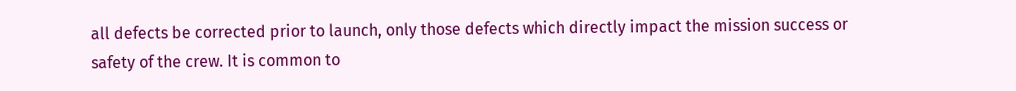all defects be corrected prior to launch, only those defects which directly impact the mission success or safety of the crew. It is common to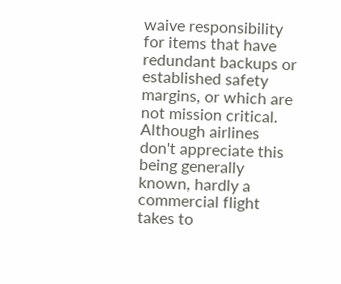waive responsibility for items that have redundant backups or established safety margins, or which are not mission critical. Although airlines don't appreciate this being generally known, hardly a commercial flight takes to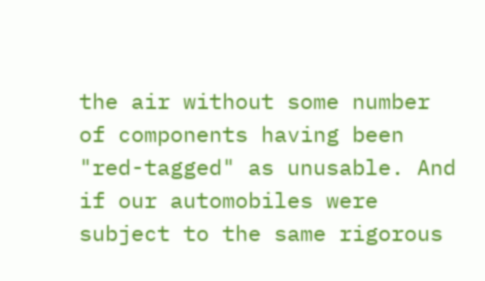the air without some number of components having been "red-tagged" as unusable. And if our automobiles were subject to the same rigorous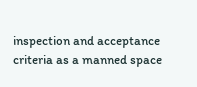inspection and acceptance criteria as a manned space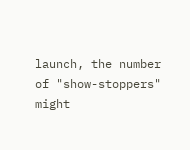launch, the number of "show-stoppers" might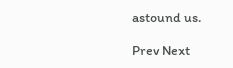astound us.

Prev Next